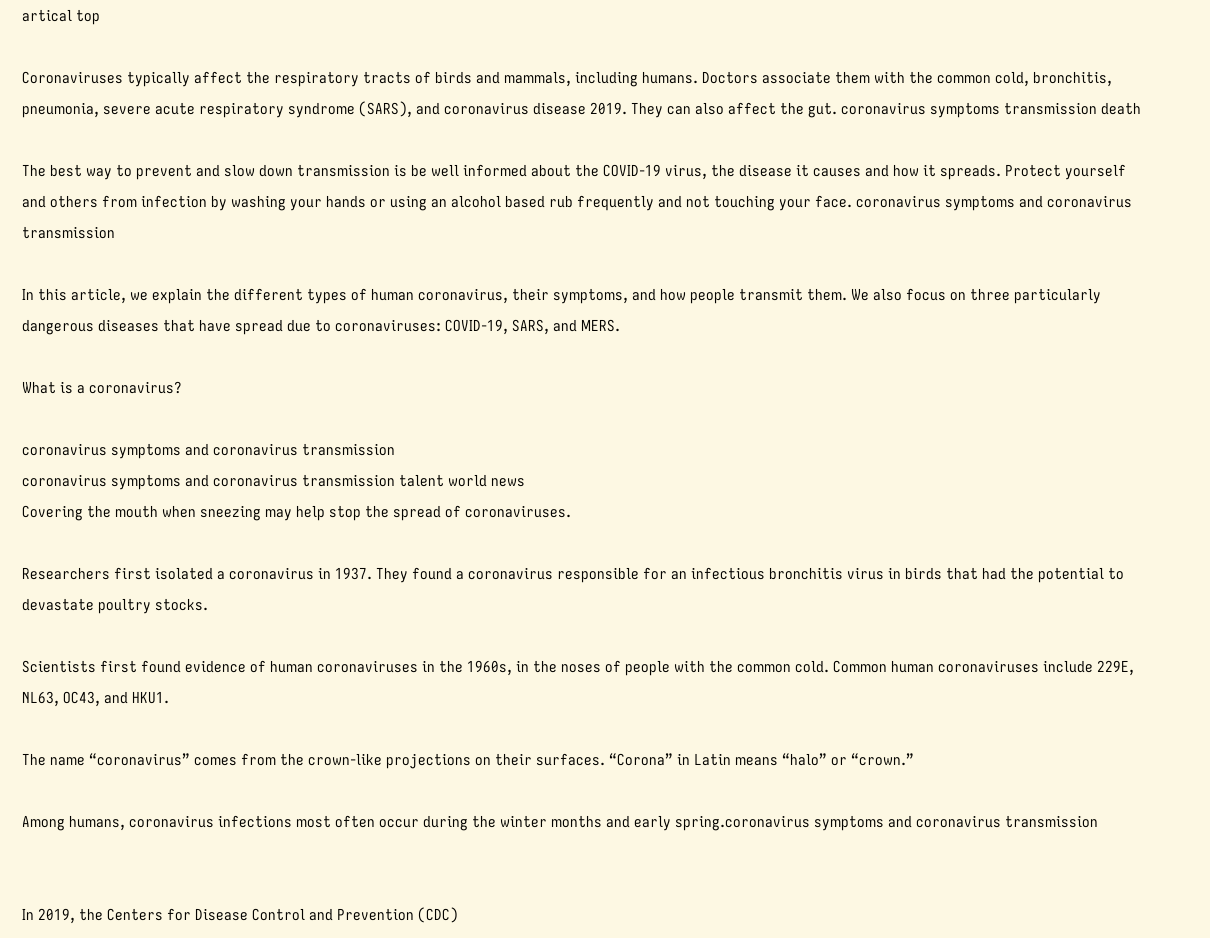artical top

Coronaviruses typically affect the respiratory tracts of birds and mammals, including humans. Doctors associate them with the common cold, bronchitis, pneumonia, severe acute respiratory syndrome (SARS), and coronavirus disease 2019. They can also affect the gut. coronavirus symptoms transmission death

The best way to prevent and slow down transmission is be well informed about the COVID-19 virus, the disease it causes and how it spreads. Protect yourself and others from infection by washing your hands or using an alcohol based rub frequently and not touching your face. coronavirus symptoms and coronavirus transmission

In this article, we explain the different types of human coronavirus, their symptoms, and how people transmit them. We also focus on three particularly dangerous diseases that have spread due to coronaviruses: COVID-19, SARS, and MERS.

What is a coronavirus?

coronavirus symptoms and coronavirus transmission
coronavirus symptoms and coronavirus transmission talent world news
Covering the mouth when sneezing may help stop the spread of coronaviruses.

Researchers first isolated a coronavirus in 1937. They found a coronavirus responsible for an infectious bronchitis virus in birds that had the potential to devastate poultry stocks.

Scientists first found evidence of human coronaviruses in the 1960s, in the noses of people with the common cold. Common human coronaviruses include 229E, NL63, OC43, and HKU1.

The name “coronavirus” comes from the crown-like projections on their surfaces. “Corona” in Latin means “halo” or “crown.”

Among humans, coronavirus infections most often occur during the winter months and early spring.coronavirus symptoms and coronavirus transmission


In 2019, the Centers for Disease Control and Prevention (CDC)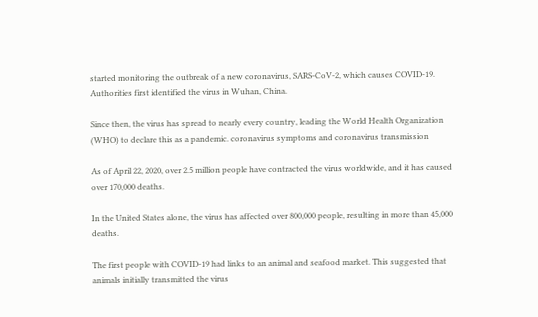started monitoring the outbreak of a new coronavirus, SARS-CoV-2, which causes COVID-19. Authorities first identified the virus in Wuhan, China.

Since then, the virus has spread to nearly every country, leading the World Health Organization (WHO) to declare this as a pandemic. coronavirus symptoms and coronavirus transmission

As of April 22, 2020, over 2.5 million people have contracted the virus worldwide, and it has caused over 170,000 deaths.

In the United States alone, the virus has affected over 800,000 people, resulting in more than 45,000 deaths.

The first people with COVID-19 had links to an animal and seafood market. This suggested that animals initially transmitted the virus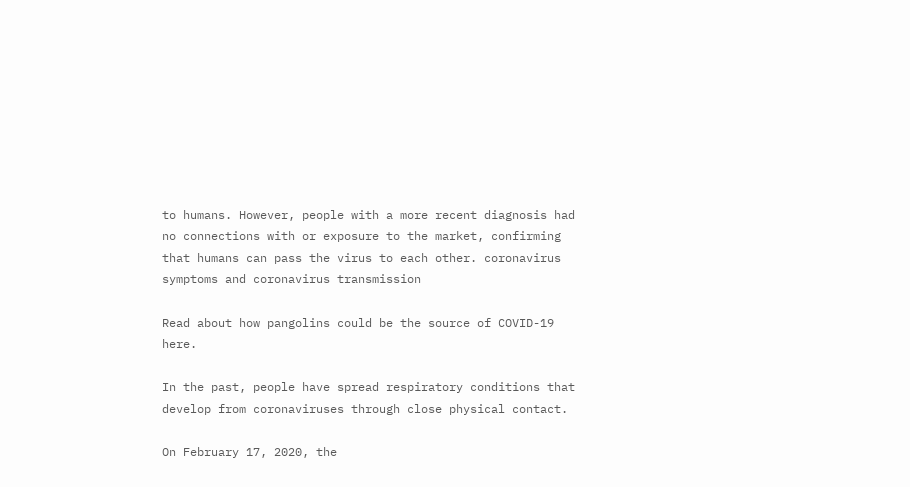to humans. However, people with a more recent diagnosis had no connections with or exposure to the market, confirming that humans can pass the virus to each other. coronavirus symptoms and coronavirus transmission

Read about how pangolins could be the source of COVID-19 here.

In the past, people have spread respiratory conditions that develop from coronaviruses through close physical contact.

On February 17, 2020, the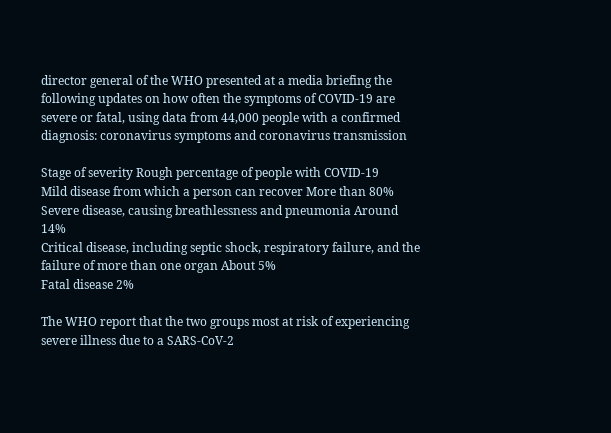director general of the WHO presented at a media briefing the following updates on how often the symptoms of COVID-19 are severe or fatal, using data from 44,000 people with a confirmed diagnosis: coronavirus symptoms and coronavirus transmission

Stage of severity Rough percentage of people with COVID-19
Mild disease from which a person can recover More than 80%
Severe disease, causing breathlessness and pneumonia Around 14%
Critical disease, including septic shock, respiratory failure, and the failure of more than one organ About 5%
Fatal disease 2%

The WHO report that the two groups most at risk of experiencing severe illness due to a SARS-CoV-2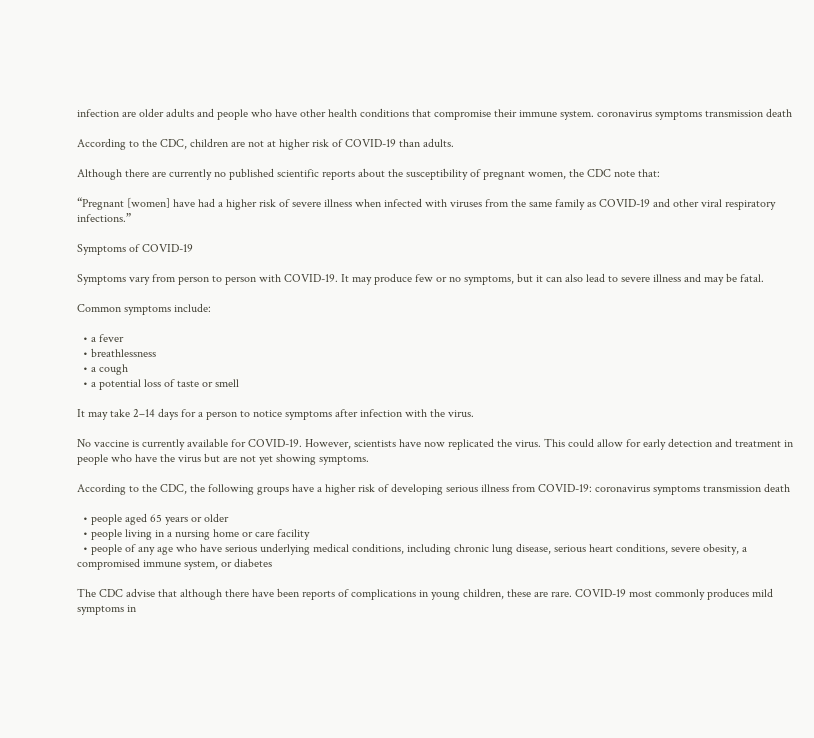infection are older adults and people who have other health conditions that compromise their immune system. coronavirus symptoms transmission death

According to the CDC, children are not at higher risk of COVID-19 than adults.

Although there are currently no published scientific reports about the susceptibility of pregnant women, the CDC note that:

“Pregnant [women] have had a higher risk of severe illness when infected with viruses from the same family as COVID-19 and other viral respiratory infections.”

Symptoms of COVID-19

Symptoms vary from person to person with COVID-19. It may produce few or no symptoms, but it can also lead to severe illness and may be fatal.

Common symptoms include:

  • a fever
  • breathlessness
  • a cough
  • a potential loss of taste or smell

It may take 2–14 days for a person to notice symptoms after infection with the virus.

No vaccine is currently available for COVID-19. However, scientists have now replicated the virus. This could allow for early detection and treatment in people who have the virus but are not yet showing symptoms.

According to the CDC, the following groups have a higher risk of developing serious illness from COVID-19: coronavirus symptoms transmission death

  • people aged 65 years or older
  • people living in a nursing home or care facility
  • people of any age who have serious underlying medical conditions, including chronic lung disease, serious heart conditions, severe obesity, a compromised immune system, or diabetes

The CDC advise that although there have been reports of complications in young children, these are rare. COVID-19 most commonly produces mild symptoms in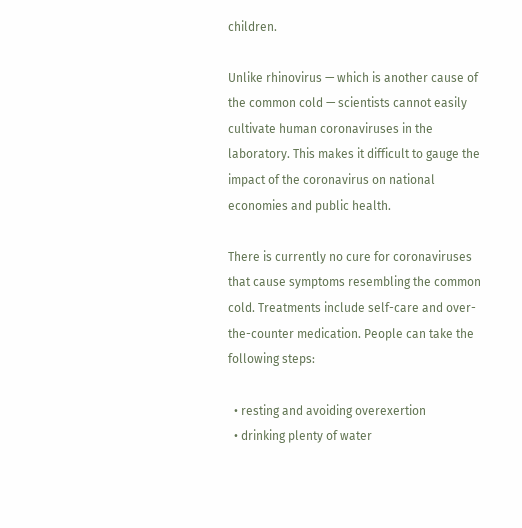children.

Unlike rhinovirus — which is another cause of the common cold — scientists cannot easily cultivate human coronaviruses in the laboratory. This makes it difficult to gauge the impact of the coronavirus on national economies and public health.

There is currently no cure for coronaviruses that cause symptoms resembling the common cold. Treatments include self-care and over-the-counter medication. People can take the following steps:

  • resting and avoiding overexertion
  • drinking plenty of water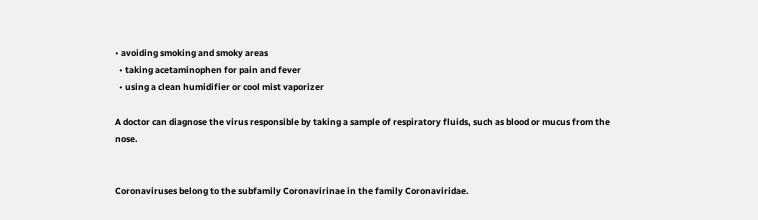• avoiding smoking and smoky areas
  • taking acetaminophen for pain and fever
  • using a clean humidifier or cool mist vaporizer

A doctor can diagnose the virus responsible by taking a sample of respiratory fluids, such as blood or mucus from the nose.


Coronaviruses belong to the subfamily Coronavirinae in the family Coronaviridae.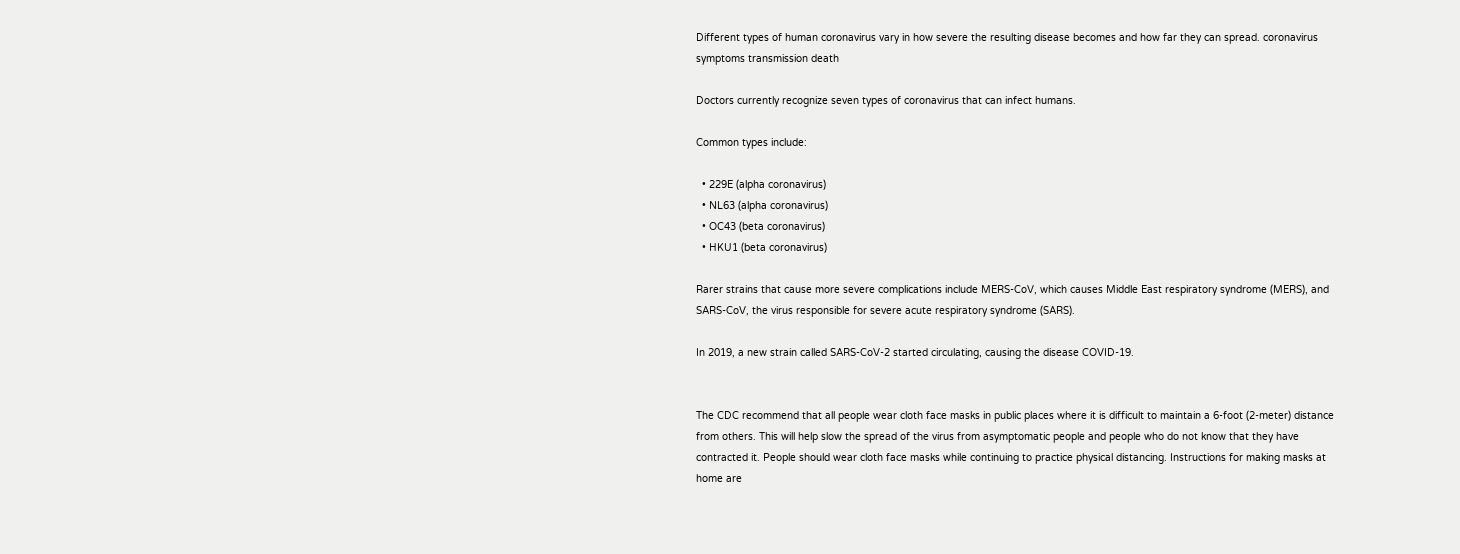Different types of human coronavirus vary in how severe the resulting disease becomes and how far they can spread. coronavirus symptoms transmission death

Doctors currently recognize seven types of coronavirus that can infect humans.

Common types include:

  • 229E (alpha coronavirus)
  • NL63 (alpha coronavirus)
  • OC43 (beta coronavirus)
  • HKU1 (beta coronavirus)

Rarer strains that cause more severe complications include MERS-CoV, which causes Middle East respiratory syndrome (MERS), and SARS-CoV, the virus responsible for severe acute respiratory syndrome (SARS).

In 2019, a new strain called SARS-CoV-2 started circulating, causing the disease COVID-19.


The CDC recommend that all people wear cloth face masks in public places where it is difficult to maintain a 6-foot (2-meter) distance from others. This will help slow the spread of the virus from asymptomatic people and people who do not know that they have contracted it. People should wear cloth face masks while continuing to practice physical distancing. Instructions for making masks at home are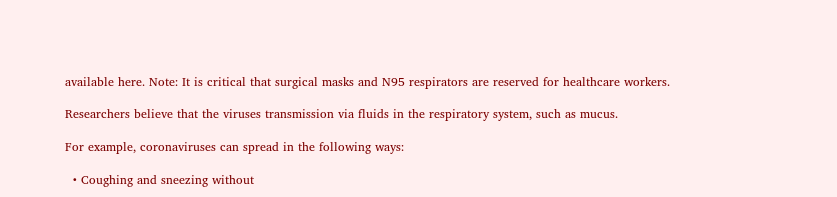available here. Note: It is critical that surgical masks and N95 respirators are reserved for healthcare workers.

Researchers believe that the viruses transmission via fluids in the respiratory system, such as mucus.

For example, coronaviruses can spread in the following ways:

  • Coughing and sneezing without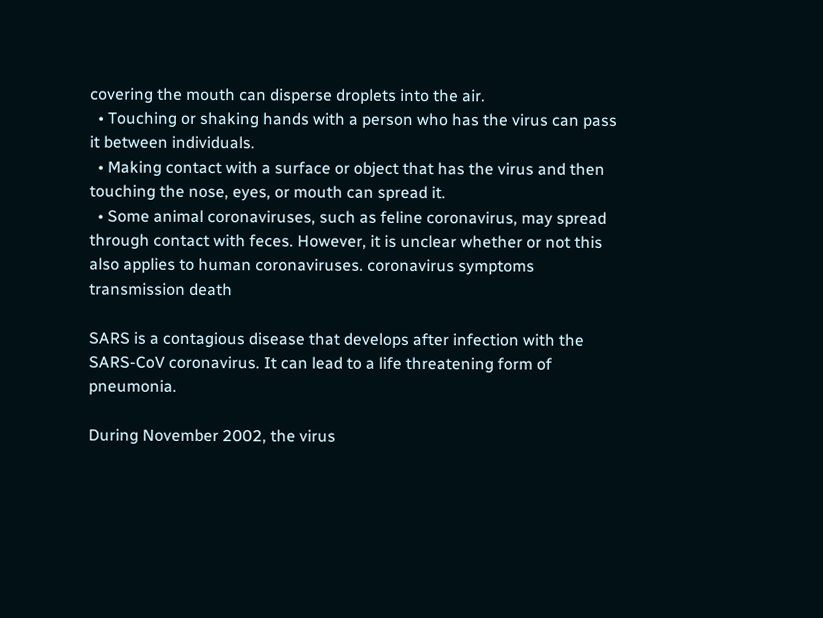covering the mouth can disperse droplets into the air.
  • Touching or shaking hands with a person who has the virus can pass it between individuals.
  • Making contact with a surface or object that has the virus and then touching the nose, eyes, or mouth can spread it.
  • Some animal coronaviruses, such as feline coronavirus, may spread through contact with feces. However, it is unclear whether or not this also applies to human coronaviruses. coronavirus symptoms transmission death

SARS is a contagious disease that develops after infection with the SARS-CoV coronavirus. It can lead to a life threatening form of pneumonia.

During November 2002, the virus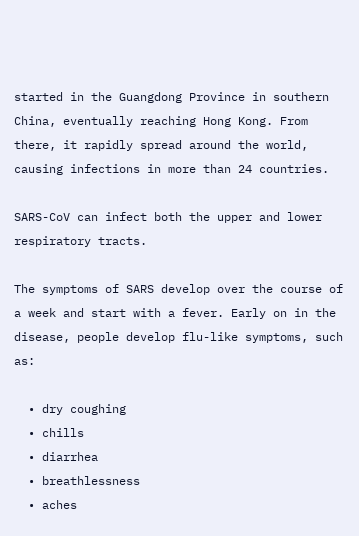started in the Guangdong Province in southern China, eventually reaching Hong Kong. From there, it rapidly spread around the world, causing infections in more than 24 countries.

SARS-CoV can infect both the upper and lower respiratory tracts.

The symptoms of SARS develop over the course of a week and start with a fever. Early on in the disease, people develop flu-like symptoms, such as:

  • dry coughing
  • chills
  • diarrhea
  • breathlessness
  • aches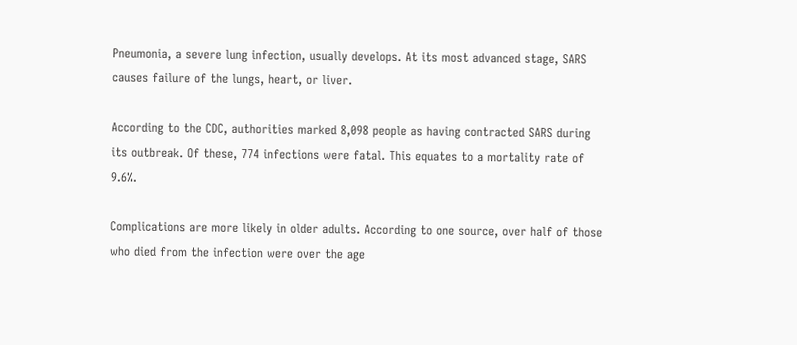Pneumonia, a severe lung infection, usually develops. At its most advanced stage, SARS causes failure of the lungs, heart, or liver.

According to the CDC, authorities marked 8,098 people as having contracted SARS during its outbreak. Of these, 774 infections were fatal. This equates to a mortality rate of 9.6%.

Complications are more likely in older adults. According to one source, over half of those who died from the infection were over the age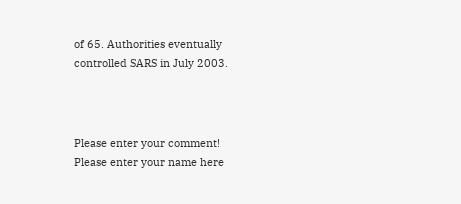of 65. Authorities eventually controlled SARS in July 2003.



Please enter your comment!
Please enter your name here